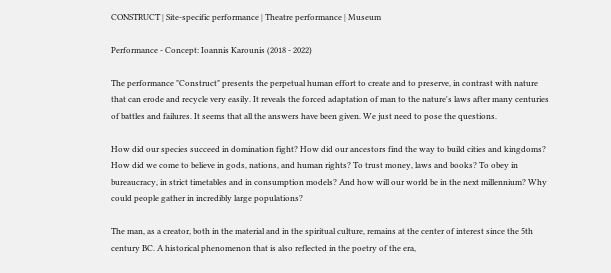CONSTRUCT | Site-specific performance | Theatre performance | Museum

Performance - Concept: Ioannis Karounis (2018 - 2022)

The performance "Construct" presents the perpetual human effort to create and to preserve, in contrast with nature that can erode and recycle very easily. It reveals the forced adaptation of man to the nature's laws after many centuries of battles and failures. It seems that all the answers have been given. We just need to pose the questions.

How did our species succeed in domination fight? How did our ancestors find the way to build cities and kingdoms? How did we come to believe in gods, nations, and human rights? To trust money, laws and books? To obey in bureaucracy, in strict timetables and in consumption models? And how will our world be in the next millennium? Why could people gather in incredibly large populations?

The man, as a creator, both in the material and in the spiritual culture, remains at the center of interest since the 5th century BC. A historical phenomenon that is also reflected in the poetry of the era,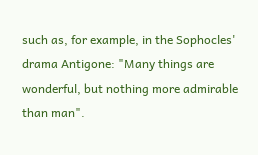such as, for example, in the Sophocles' drama Antigone: "Many things are wonderful, but nothing more admirable than man".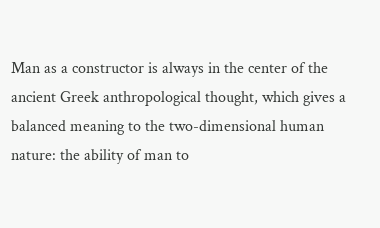Man as a constructor is always in the center of the ancient Greek anthropological thought, which gives a balanced meaning to the two-dimensional human nature: the ability of man to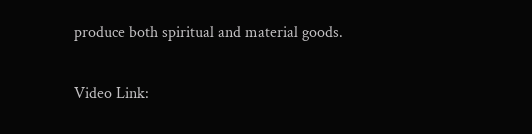produce both spiritual and material goods.

Video Link: